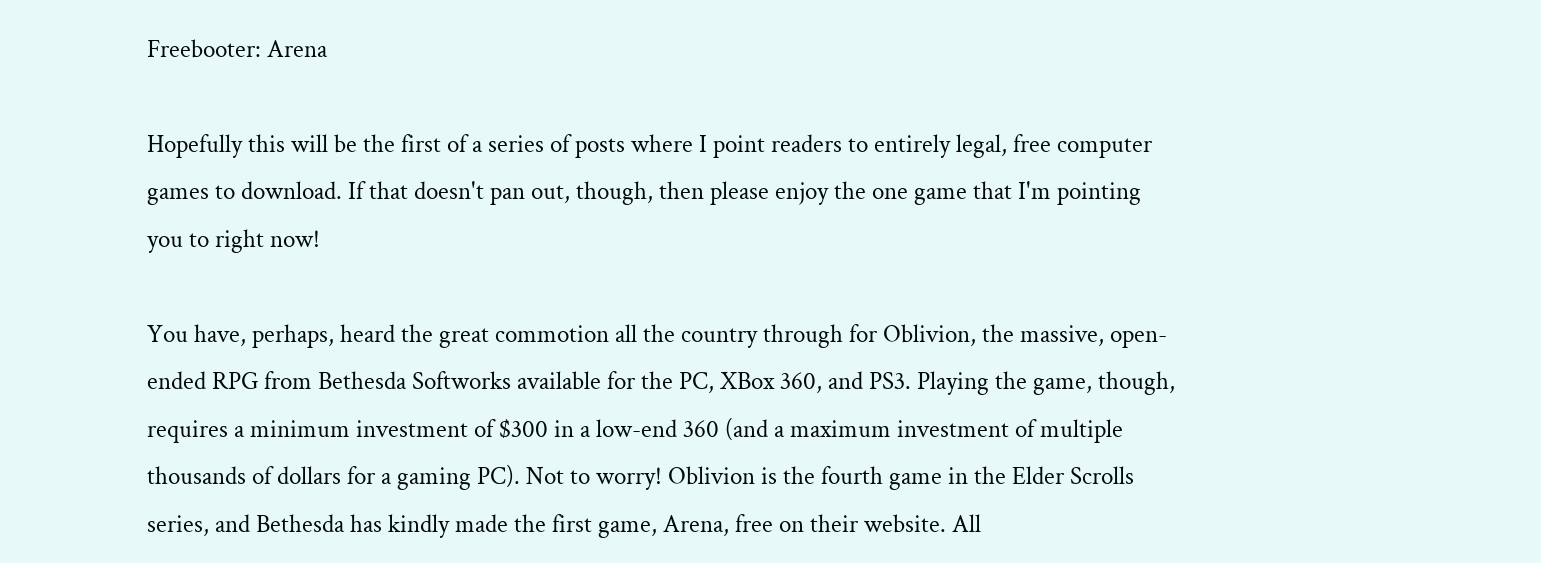Freebooter: Arena

Hopefully this will be the first of a series of posts where I point readers to entirely legal, free computer games to download. If that doesn't pan out, though, then please enjoy the one game that I'm pointing you to right now!

You have, perhaps, heard the great commotion all the country through for Oblivion, the massive, open-ended RPG from Bethesda Softworks available for the PC, XBox 360, and PS3. Playing the game, though, requires a minimum investment of $300 in a low-end 360 (and a maximum investment of multiple thousands of dollars for a gaming PC). Not to worry! Oblivion is the fourth game in the Elder Scrolls series, and Bethesda has kindly made the first game, Arena, free on their website. All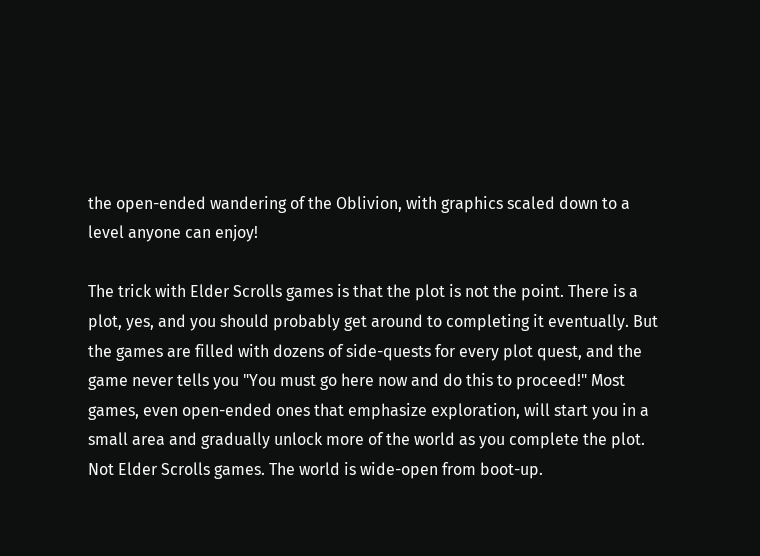the open-ended wandering of the Oblivion, with graphics scaled down to a level anyone can enjoy!

The trick with Elder Scrolls games is that the plot is not the point. There is a plot, yes, and you should probably get around to completing it eventually. But the games are filled with dozens of side-quests for every plot quest, and the game never tells you "You must go here now and do this to proceed!" Most games, even open-ended ones that emphasize exploration, will start you in a small area and gradually unlock more of the world as you complete the plot. Not Elder Scrolls games. The world is wide-open from boot-up.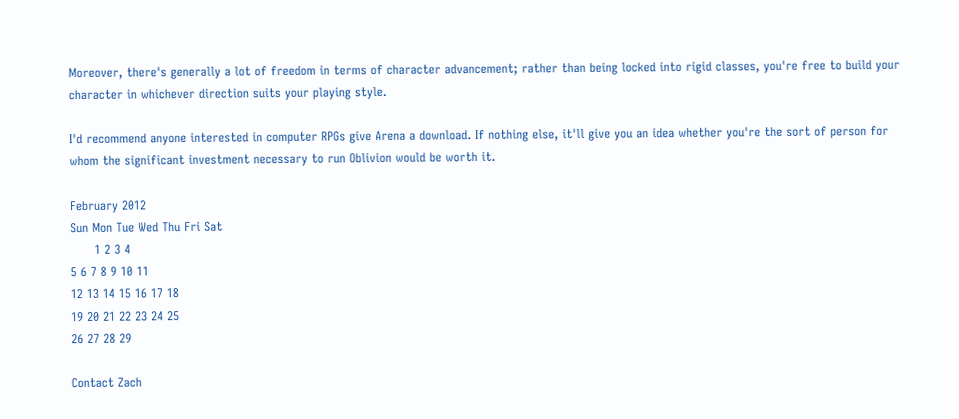Moreover, there's generally a lot of freedom in terms of character advancement; rather than being locked into rigid classes, you're free to build your character in whichever direction suits your playing style.

I'd recommend anyone interested in computer RPGs give Arena a download. If nothing else, it'll give you an idea whether you're the sort of person for whom the significant investment necessary to run Oblivion would be worth it.

February 2012
Sun Mon Tue Wed Thu Fri Sat
      1 2 3 4
5 6 7 8 9 10 11
12 13 14 15 16 17 18
19 20 21 22 23 24 25
26 27 28 29

Contact Zach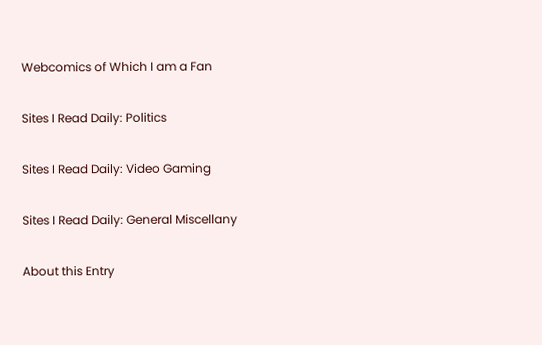Webcomics of Which I am a Fan

Sites I Read Daily: Politics

Sites I Read Daily: Video Gaming

Sites I Read Daily: General Miscellany

About this Entry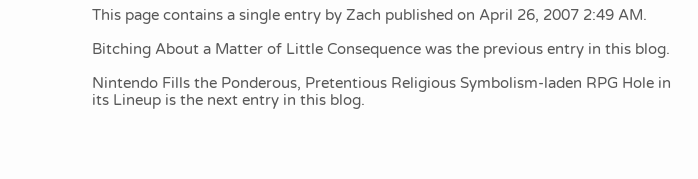This page contains a single entry by Zach published on April 26, 2007 2:49 AM.

Bitching About a Matter of Little Consequence was the previous entry in this blog.

Nintendo Fills the Ponderous, Pretentious Religious Symbolism-laden RPG Hole in its Lineup is the next entry in this blog.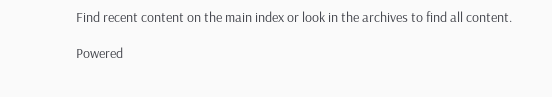Find recent content on the main index or look in the archives to find all content.

Powered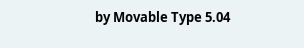by Movable Type 5.04